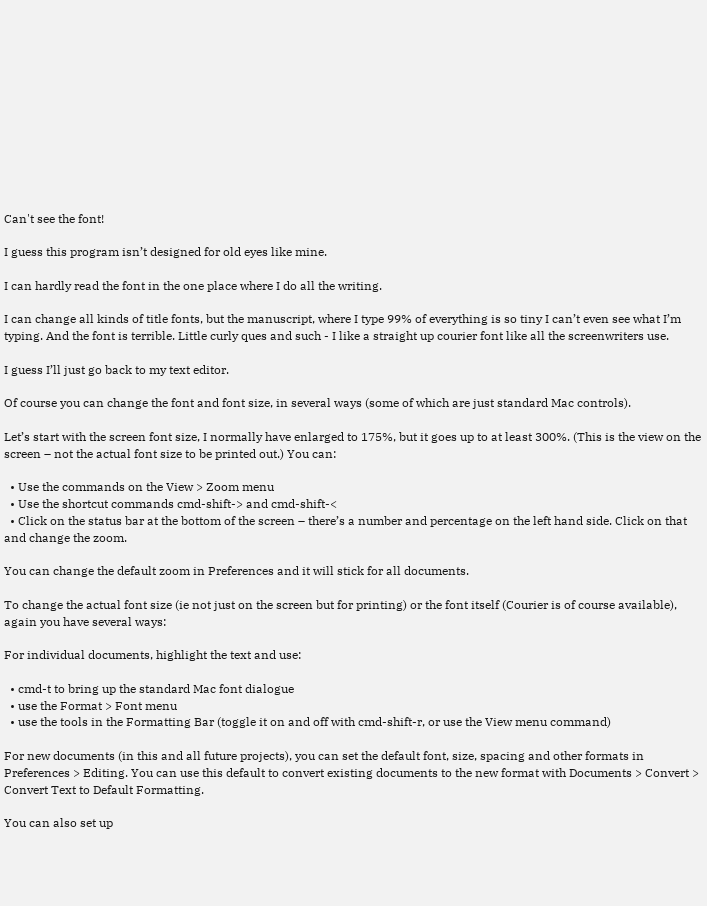Can't see the font!

I guess this program isn’t designed for old eyes like mine.

I can hardly read the font in the one place where I do all the writing.

I can change all kinds of title fonts, but the manuscript, where I type 99% of everything is so tiny I can’t even see what I’m typing. And the font is terrible. Little curly ques and such - I like a straight up courier font like all the screenwriters use.

I guess I’ll just go back to my text editor.

Of course you can change the font and font size, in several ways (some of which are just standard Mac controls).

Let’s start with the screen font size, I normally have enlarged to 175%, but it goes up to at least 300%. (This is the view on the screen – not the actual font size to be printed out.) You can:

  • Use the commands on the View > Zoom menu
  • Use the shortcut commands cmd-shift-> and cmd-shift-<
  • Click on the status bar at the bottom of the screen – there’s a number and percentage on the left hand side. Click on that and change the zoom.

You can change the default zoom in Preferences and it will stick for all documents.

To change the actual font size (ie not just on the screen but for printing) or the font itself (Courier is of course available), again you have several ways:

For individual documents, highlight the text and use:

  • cmd-t to bring up the standard Mac font dialogue
  • use the Format > Font menu
  • use the tools in the Formatting Bar (toggle it on and off with cmd-shift-r, or use the View menu command)

For new documents (in this and all future projects), you can set the default font, size, spacing and other formats in Preferences > Editing. You can use this default to convert existing documents to the new format with Documents > Convert > Convert Text to Default Formatting.

You can also set up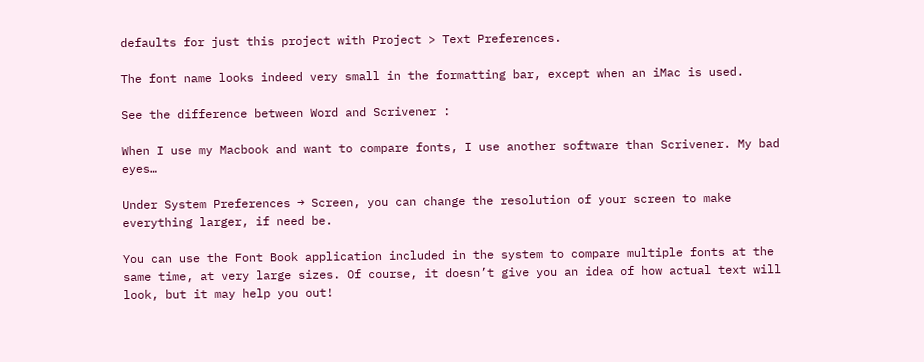defaults for just this project with Project > Text Preferences.

The font name looks indeed very small in the formatting bar, except when an iMac is used.

See the difference between Word and Scrivener :

When I use my Macbook and want to compare fonts, I use another software than Scrivener. My bad eyes…

Under System Preferences → Screen, you can change the resolution of your screen to make everything larger, if need be.

You can use the Font Book application included in the system to compare multiple fonts at the same time, at very large sizes. Of course, it doesn’t give you an idea of how actual text will look, but it may help you out!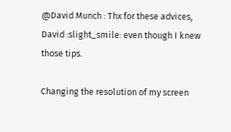@David Munch : Thx for these advices, David :slight_smile: even though I knew those tips.

Changing the resolution of my screen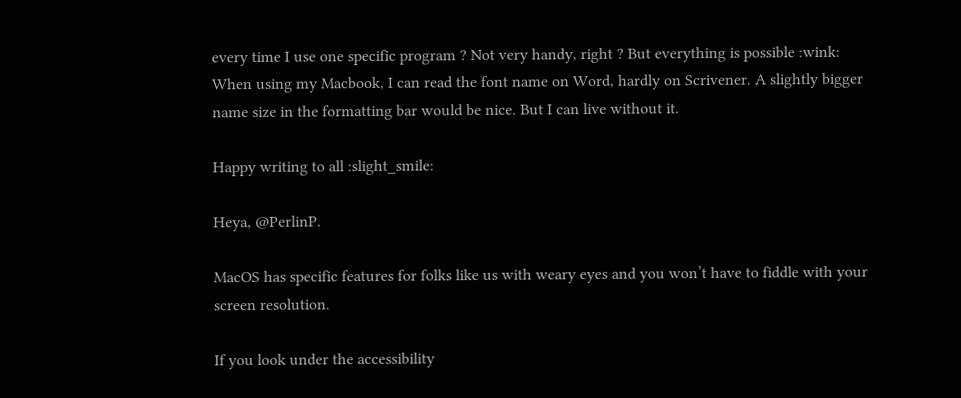every time I use one specific program ? Not very handy, right ? But everything is possible :wink:
When using my Macbook, I can read the font name on Word, hardly on Scrivener. A slightly bigger name size in the formatting bar would be nice. But I can live without it.

Happy writing to all :slight_smile:

Heya, @PerlinP.

MacOS has specific features for folks like us with weary eyes and you won’t have to fiddle with your screen resolution.

If you look under the accessibility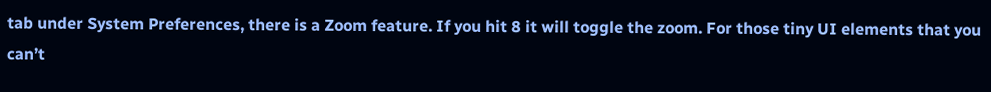tab under System Preferences, there is a Zoom feature. If you hit 8 it will toggle the zoom. For those tiny UI elements that you can’t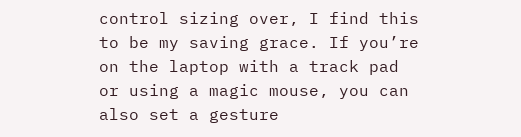control sizing over, I find this to be my saving grace. If you’re on the laptop with a track pad or using a magic mouse, you can also set a gesture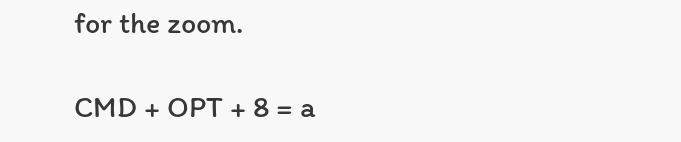for the zoom.

CMD + OPT + 8 = a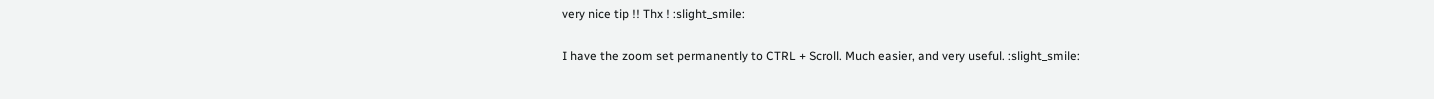very nice tip !! Thx ! :slight_smile:

I have the zoom set permanently to CTRL + Scroll. Much easier, and very useful. :slight_smile: